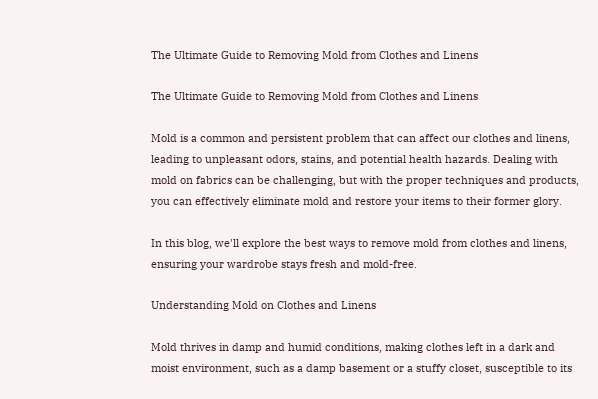The Ultimate Guide to Removing Mold from Clothes and Linens

The Ultimate Guide to Removing Mold from Clothes and Linens

Mold is a common and persistent problem that can affect our clothes and linens, leading to unpleasant odors, stains, and potential health hazards. Dealing with mold on fabrics can be challenging, but with the proper techniques and products, you can effectively eliminate mold and restore your items to their former glory.

In this blog, we'll explore the best ways to remove mold from clothes and linens, ensuring your wardrobe stays fresh and mold-free.

Understanding Mold on Clothes and Linens

Mold thrives in damp and humid conditions, making clothes left in a dark and moist environment, such as a damp basement or a stuffy closet, susceptible to its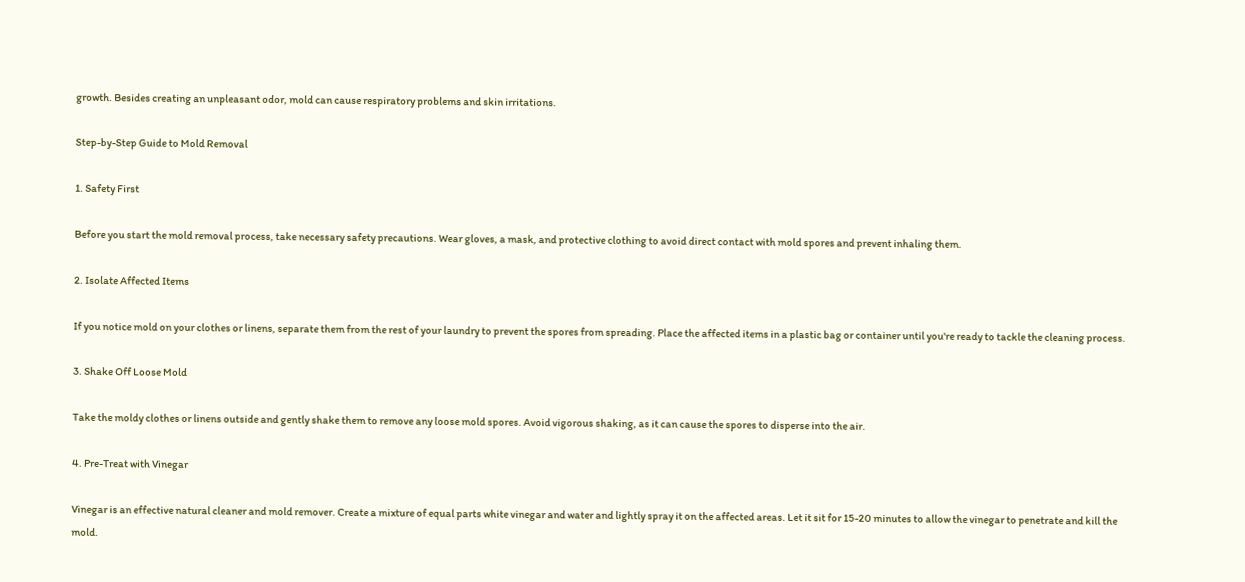growth. Besides creating an unpleasant odor, mold can cause respiratory problems and skin irritations.

Step-by-Step Guide to Mold Removal

1. Safety First

Before you start the mold removal process, take necessary safety precautions. Wear gloves, a mask, and protective clothing to avoid direct contact with mold spores and prevent inhaling them.

2. Isolate Affected Items

If you notice mold on your clothes or linens, separate them from the rest of your laundry to prevent the spores from spreading. Place the affected items in a plastic bag or container until you're ready to tackle the cleaning process.

3. Shake Off Loose Mold

Take the moldy clothes or linens outside and gently shake them to remove any loose mold spores. Avoid vigorous shaking, as it can cause the spores to disperse into the air.

4. Pre-Treat with Vinegar

Vinegar is an effective natural cleaner and mold remover. Create a mixture of equal parts white vinegar and water and lightly spray it on the affected areas. Let it sit for 15-20 minutes to allow the vinegar to penetrate and kill the mold.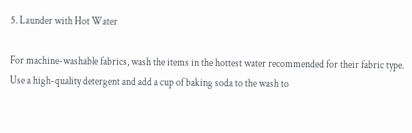5. Launder with Hot Water

For machine-washable fabrics, wash the items in the hottest water recommended for their fabric type. Use a high-quality detergent and add a cup of baking soda to the wash to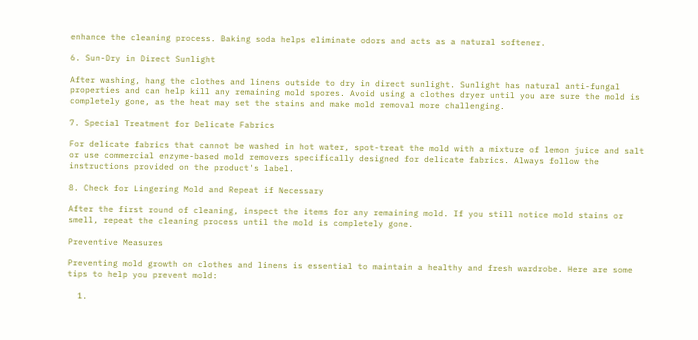enhance the cleaning process. Baking soda helps eliminate odors and acts as a natural softener.

6. Sun-Dry in Direct Sunlight

After washing, hang the clothes and linens outside to dry in direct sunlight. Sunlight has natural anti-fungal properties and can help kill any remaining mold spores. Avoid using a clothes dryer until you are sure the mold is completely gone, as the heat may set the stains and make mold removal more challenging.

7. Special Treatment for Delicate Fabrics

For delicate fabrics that cannot be washed in hot water, spot-treat the mold with a mixture of lemon juice and salt or use commercial enzyme-based mold removers specifically designed for delicate fabrics. Always follow the instructions provided on the product's label.

8. Check for Lingering Mold and Repeat if Necessary

After the first round of cleaning, inspect the items for any remaining mold. If you still notice mold stains or smell, repeat the cleaning process until the mold is completely gone.

Preventive Measures

Preventing mold growth on clothes and linens is essential to maintain a healthy and fresh wardrobe. Here are some tips to help you prevent mold:

  1.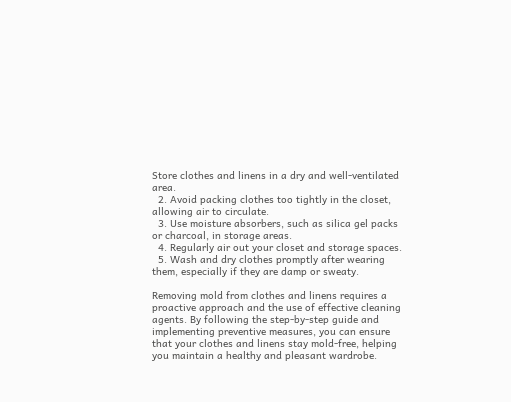Store clothes and linens in a dry and well-ventilated area.
  2. Avoid packing clothes too tightly in the closet, allowing air to circulate.
  3. Use moisture absorbers, such as silica gel packs or charcoal, in storage areas.
  4. Regularly air out your closet and storage spaces.
  5. Wash and dry clothes promptly after wearing them, especially if they are damp or sweaty.

Removing mold from clothes and linens requires a proactive approach and the use of effective cleaning agents. By following the step-by-step guide and implementing preventive measures, you can ensure that your clothes and linens stay mold-free, helping you maintain a healthy and pleasant wardrobe.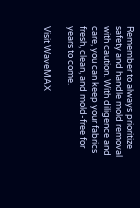Remember to always prioritize safety and handle mold removal with caution. With diligence and care, you can keep your fabrics fresh, clean, and mold-free for years to come.

Visit WaveMAX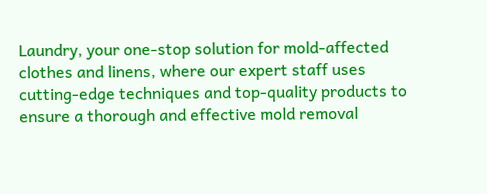Laundry, your one-stop solution for mold-affected clothes and linens, where our expert staff uses cutting-edge techniques and top-quality products to ensure a thorough and effective mold removal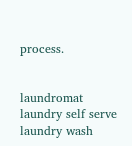process.


laundromat laundry self serve laundry wash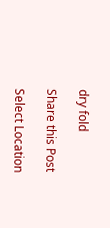dry fold

Share this Post

Select Location